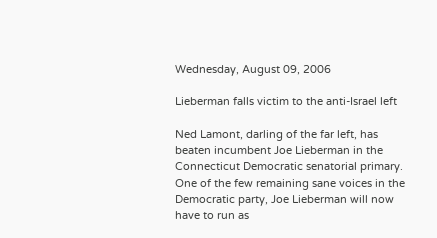Wednesday, August 09, 2006

Lieberman falls victim to the anti-Israel left

Ned Lamont, darling of the far left, has beaten incumbent Joe Lieberman in the Connecticut Democratic senatorial primary. One of the few remaining sane voices in the Democratic party, Joe Lieberman will now have to run as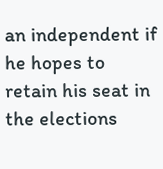an independent if he hopes to retain his seat in the elections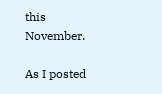this November.

As I posted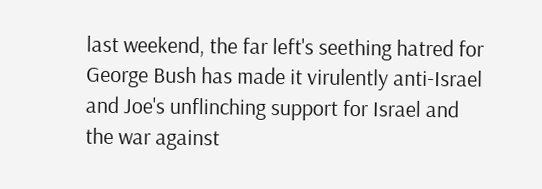last weekend, the far left's seething hatred for George Bush has made it virulently anti-Israel and Joe's unflinching support for Israel and the war against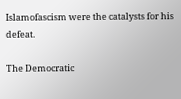Islamofascism were the catalysts for his defeat.

The Democratic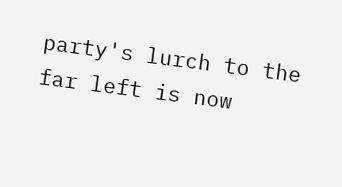party's lurch to the far left is now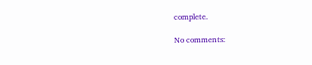complete.

No comments: